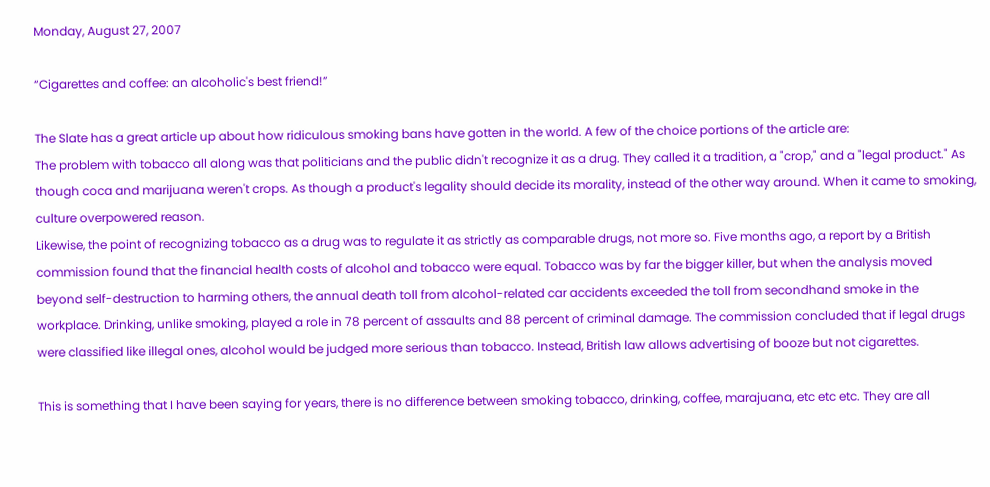Monday, August 27, 2007

“Cigarettes and coffee: an alcoholic's best friend!”

The Slate has a great article up about how ridiculous smoking bans have gotten in the world. A few of the choice portions of the article are:
The problem with tobacco all along was that politicians and the public didn't recognize it as a drug. They called it a tradition, a "crop," and a "legal product." As though coca and marijuana weren't crops. As though a product's legality should decide its morality, instead of the other way around. When it came to smoking, culture overpowered reason.
Likewise, the point of recognizing tobacco as a drug was to regulate it as strictly as comparable drugs, not more so. Five months ago, a report by a British commission found that the financial health costs of alcohol and tobacco were equal. Tobacco was by far the bigger killer, but when the analysis moved beyond self-destruction to harming others, the annual death toll from alcohol-related car accidents exceeded the toll from secondhand smoke in the workplace. Drinking, unlike smoking, played a role in 78 percent of assaults and 88 percent of criminal damage. The commission concluded that if legal drugs were classified like illegal ones, alcohol would be judged more serious than tobacco. Instead, British law allows advertising of booze but not cigarettes.

This is something that I have been saying for years, there is no difference between smoking tobacco, drinking, coffee, marajuana, etc etc etc. They are all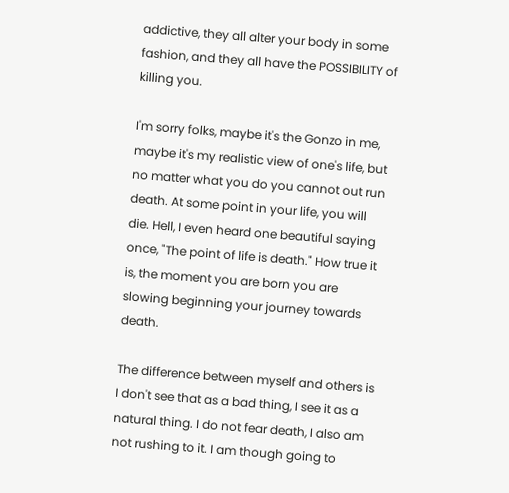addictive, they all alter your body in some fashion, and they all have the POSSIBILITY of killing you.

I'm sorry folks, maybe it's the Gonzo in me, maybe it's my realistic view of one's life, but no matter what you do you cannot out run death. At some point in your life, you will die. Hell, I even heard one beautiful saying once, "The point of life is death." How true it is, the moment you are born you are slowing beginning your journey towards death.

The difference between myself and others is I don't see that as a bad thing, I see it as a natural thing. I do not fear death, I also am not rushing to it. I am though going to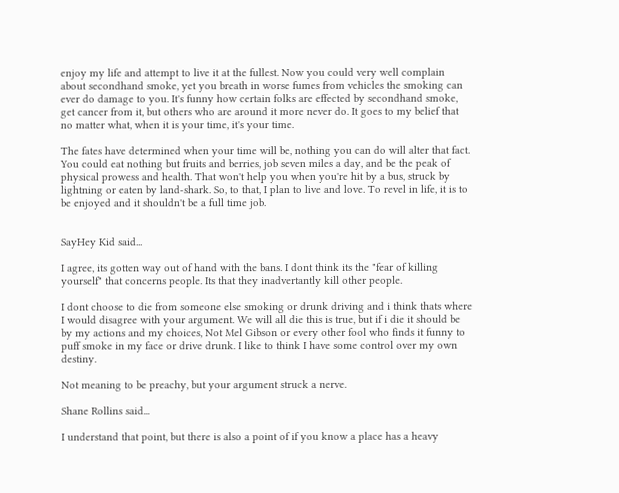enjoy my life and attempt to live it at the fullest. Now you could very well complain about secondhand smoke, yet you breath in worse fumes from vehicles the smoking can ever do damage to you. It's funny how certain folks are effected by secondhand smoke, get cancer from it, but others who are around it more never do. It goes to my belief that no matter what, when it is your time, it's your time.

The fates have determined when your time will be, nothing you can do will alter that fact. You could eat nothing but fruits and berries, job seven miles a day, and be the peak of physical prowess and health. That won't help you when you're hit by a bus, struck by lightning or eaten by land-shark. So, to that, I plan to live and love. To revel in life, it is to be enjoyed and it shouldn't be a full time job.


SayHey Kid said...

I agree, its gotten way out of hand with the bans. I dont think its the "fear of killing yourself" that concerns people. Its that they inadvertantly kill other people.

I dont choose to die from someone else smoking or drunk driving and i think thats where I would disagree with your argument. We will all die this is true, but if i die it should be by my actions and my choices, Not Mel Gibson or every other fool who finds it funny to puff smoke in my face or drive drunk. I like to think I have some control over my own destiny.

Not meaning to be preachy, but your argument struck a nerve.

Shane Rollins said...

I understand that point, but there is also a point of if you know a place has a heavy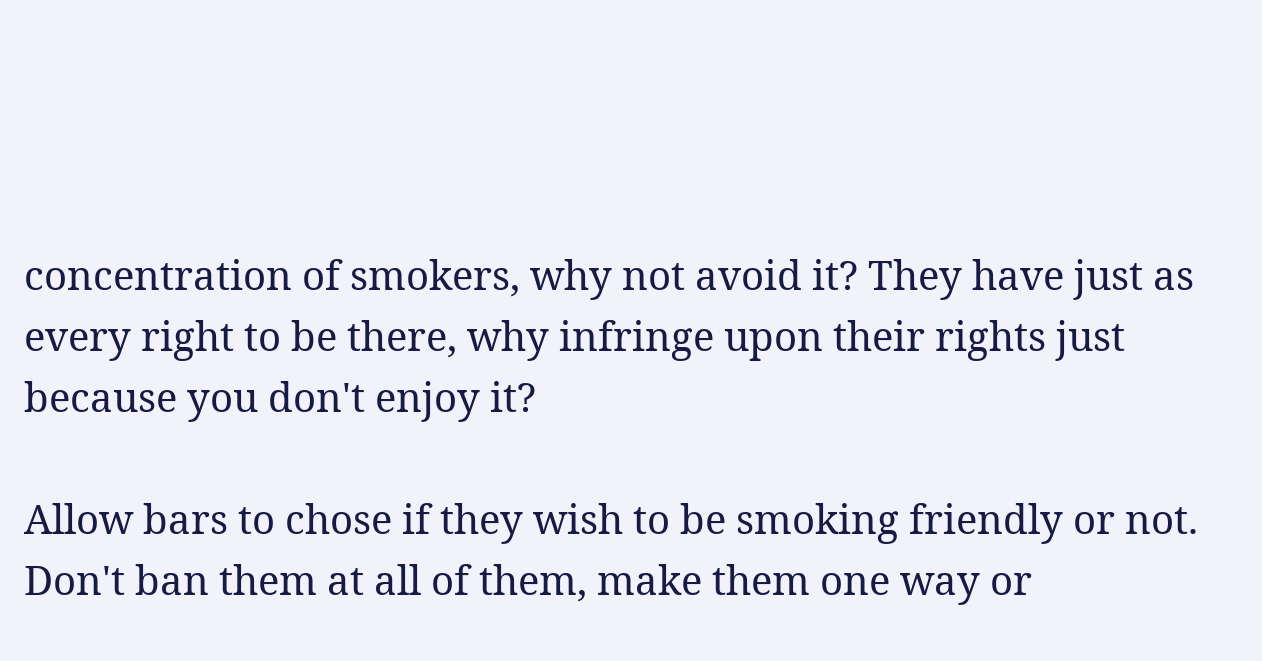concentration of smokers, why not avoid it? They have just as every right to be there, why infringe upon their rights just because you don't enjoy it?

Allow bars to chose if they wish to be smoking friendly or not. Don't ban them at all of them, make them one way or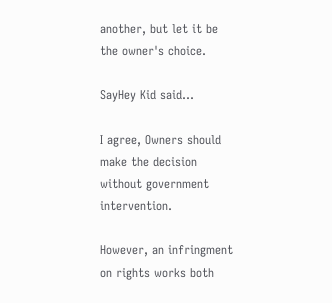another, but let it be the owner's choice.

SayHey Kid said...

I agree, Owners should make the decision without government intervention.

However, an infringment on rights works both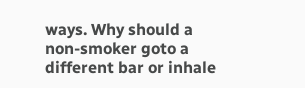ways. Why should a non-smoker goto a different bar or inhale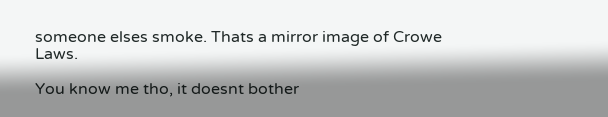someone elses smoke. Thats a mirror image of Crowe Laws.

You know me tho, it doesnt bother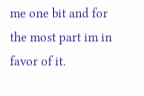me one bit and for the most part im in favor of it.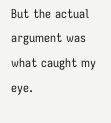But the actual argument was what caught my eye.